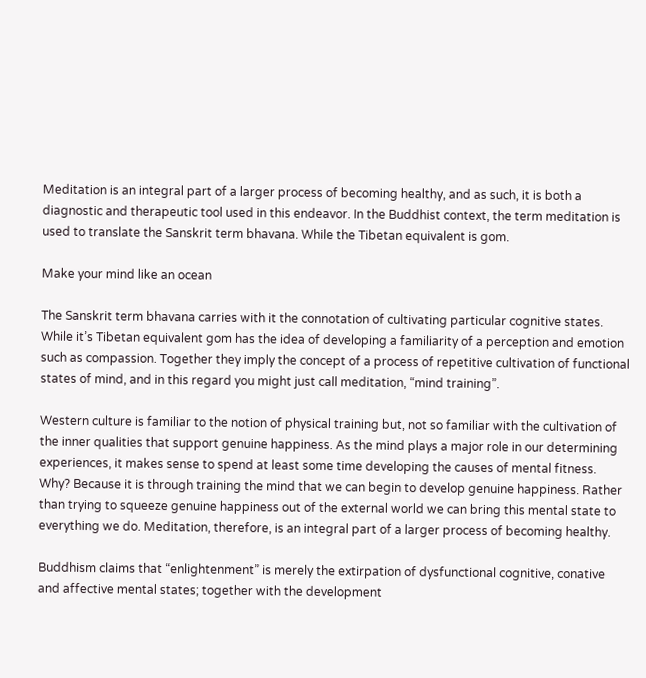Meditation is an integral part of a larger process of becoming healthy, and as such, it is both a diagnostic and therapeutic tool used in this endeavor. In the Buddhist context, the term meditation is used to translate the Sanskrit term bhavana. While the Tibetan equivalent is gom.

Make your mind like an ocean

The Sanskrit term bhavana carries with it the connotation of cultivating particular cognitive states. While it’s Tibetan equivalent gom has the idea of developing a familiarity of a perception and emotion such as compassion. Together they imply the concept of a process of repetitive cultivation of functional states of mind, and in this regard you might just call meditation, “mind training”.

Western culture is familiar to the notion of physical training but, not so familiar with the cultivation of the inner qualities that support genuine happiness. As the mind plays a major role in our determining experiences, it makes sense to spend at least some time developing the causes of mental fitness. Why? Because it is through training the mind that we can begin to develop genuine happiness. Rather than trying to squeeze genuine happiness out of the external world we can bring this mental state to everything we do. Meditation, therefore, is an integral part of a larger process of becoming healthy.

Buddhism claims that “enlightenment” is merely the extirpation of dysfunctional cognitive, conative and affective mental states; together with the development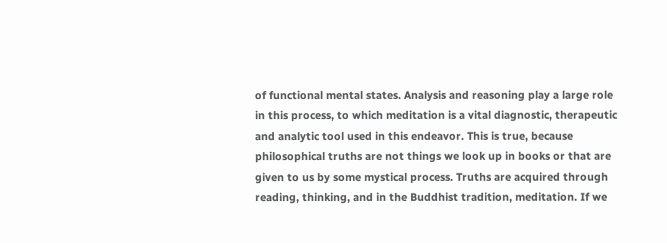of functional mental states. Analysis and reasoning play a large role in this process, to which meditation is a vital diagnostic, therapeutic and analytic tool used in this endeavor. This is true, because philosophical truths are not things we look up in books or that are given to us by some mystical process. Truths are acquired through reading, thinking, and in the Buddhist tradition, meditation. If we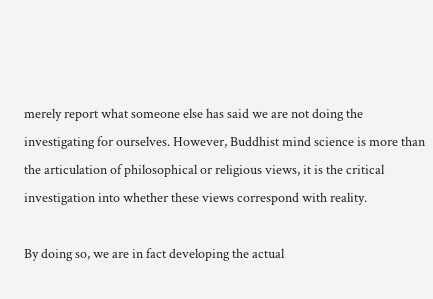merely report what someone else has said we are not doing the investigating for ourselves. However, Buddhist mind science is more than the articulation of philosophical or religious views, it is the critical investigation into whether these views correspond with reality.

By doing so, we are in fact developing the actual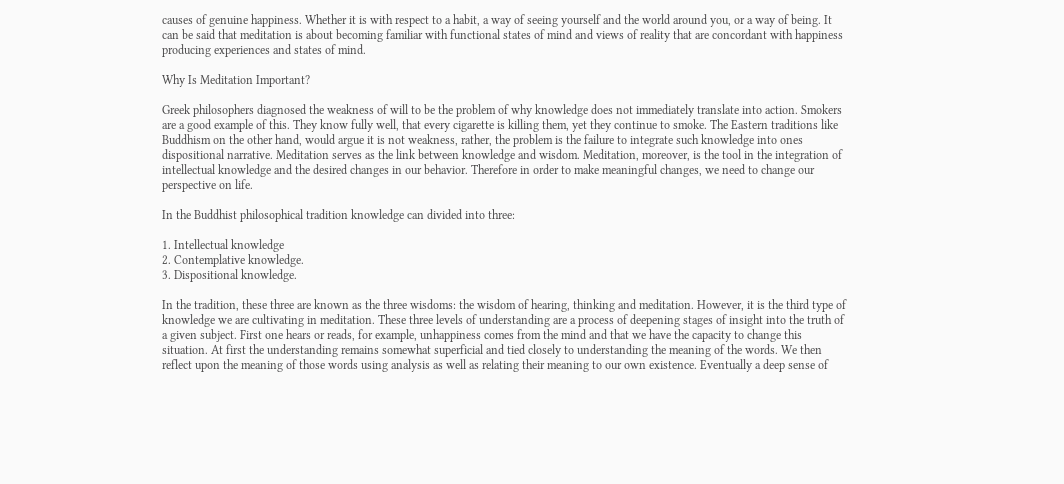causes of genuine happiness. Whether it is with respect to a habit, a way of seeing yourself and the world around you, or a way of being. It can be said that meditation is about becoming familiar with functional states of mind and views of reality that are concordant with happiness producing experiences and states of mind.

Why Is Meditation Important?

Greek philosophers diagnosed the weakness of will to be the problem of why knowledge does not immediately translate into action. Smokers are a good example of this. They know fully well, that every cigarette is killing them, yet they continue to smoke. The Eastern traditions like Buddhism on the other hand, would argue it is not weakness, rather, the problem is the failure to integrate such knowledge into ones dispositional narrative. Meditation serves as the link between knowledge and wisdom. Meditation, moreover, is the tool in the integration of intellectual knowledge and the desired changes in our behavior. Therefore in order to make meaningful changes, we need to change our perspective on life.

In the Buddhist philosophical tradition knowledge can divided into three:

1. Intellectual knowledge
2. Contemplative knowledge.
3. Dispositional knowledge.

In the tradition, these three are known as the three wisdoms: the wisdom of hearing, thinking and meditation. However, it is the third type of knowledge we are cultivating in meditation. These three levels of understanding are a process of deepening stages of insight into the truth of a given subject. First one hears or reads, for example, unhappiness comes from the mind and that we have the capacity to change this situation. At first the understanding remains somewhat superficial and tied closely to understanding the meaning of the words. We then reflect upon the meaning of those words using analysis as well as relating their meaning to our own existence. Eventually a deep sense of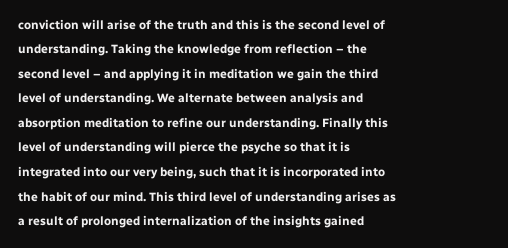conviction will arise of the truth and this is the second level of understanding. Taking the knowledge from reflection – the second level – and applying it in meditation we gain the third level of understanding. We alternate between analysis and absorption meditation to refine our understanding. Finally this level of understanding will pierce the psyche so that it is integrated into our very being, such that it is incorporated into the habit of our mind. This third level of understanding arises as a result of prolonged internalization of the insights gained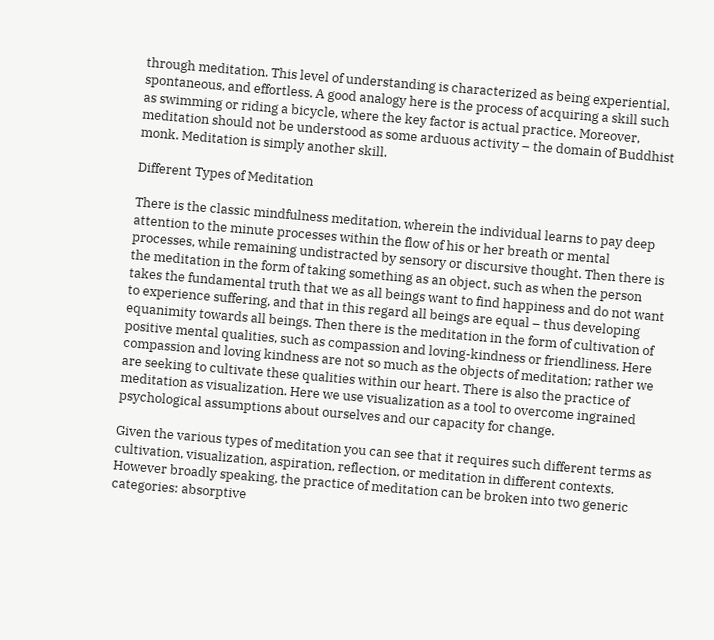through meditation. This level of understanding is characterized as being experiential, spontaneous, and effortless. A good analogy here is the process of acquiring a skill such as swimming or riding a bicycle, where the key factor is actual practice. Moreover, meditation should not be understood as some arduous activity – the domain of Buddhist monk. Meditation is simply another skill.

Different Types of Meditation

There is the classic mindfulness meditation, wherein the individual learns to pay deep attention to the minute processes within the flow of his or her breath or mental processes, while remaining undistracted by sensory or discursive thought. Then there is the meditation in the form of taking something as an object, such as when the person takes the fundamental truth that we as all beings want to find happiness and do not want to experience suffering, and that in this regard all beings are equal – thus developing equanimity towards all beings. Then there is the meditation in the form of cultivation of positive mental qualities, such as compassion and loving-kindness or friendliness. Here compassion and loving kindness are not so much as the objects of meditation; rather we are seeking to cultivate these qualities within our heart. There is also the practice of meditation as visualization. Here we use visualization as a tool to overcome ingrained psychological assumptions about ourselves and our capacity for change.

Given the various types of meditation you can see that it requires such different terms as cultivation, visualization, aspiration, reflection, or meditation in different contexts. However broadly speaking, the practice of meditation can be broken into two generic categories: absorptive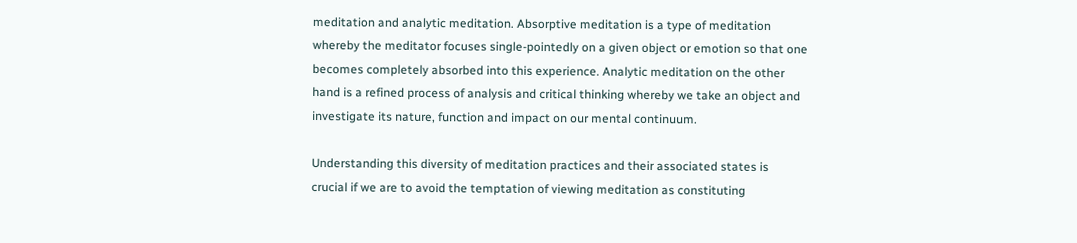meditation and analytic meditation. Absorptive meditation is a type of meditation whereby the meditator focuses single-pointedly on a given object or emotion so that one becomes completely absorbed into this experience. Analytic meditation on the other hand is a refined process of analysis and critical thinking whereby we take an object and investigate its nature, function and impact on our mental continuum.

Understanding this diversity of meditation practices and their associated states is crucial if we are to avoid the temptation of viewing meditation as constituting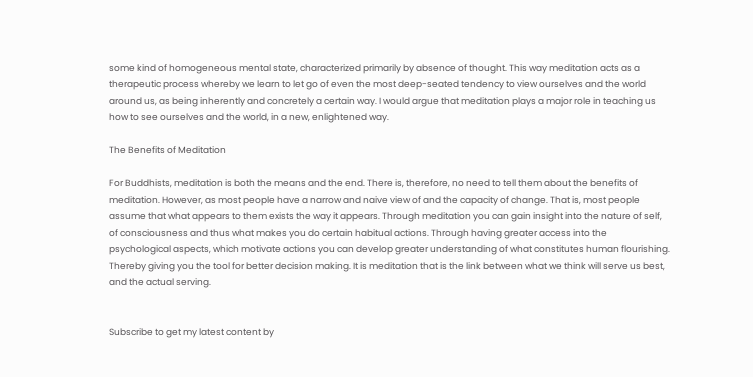some kind of homogeneous mental state, characterized primarily by absence of thought. This way meditation acts as a therapeutic process whereby we learn to let go of even the most deep-seated tendency to view ourselves and the world around us, as being inherently and concretely a certain way. I would argue that meditation plays a major role in teaching us how to see ourselves and the world, in a new, enlightened way.

The Benefits of Meditation

For Buddhists, meditation is both the means and the end. There is, therefore, no need to tell them about the benefits of meditation. However, as most people have a narrow and naive view of and the capacity of change. That is, most people assume that what appears to them exists the way it appears. Through meditation you can gain insight into the nature of self, of consciousness and thus what makes you do certain habitual actions. Through having greater access into the psychological aspects, which motivate actions you can develop greater understanding of what constitutes human flourishing. Thereby giving you the tool for better decision making. It is meditation that is the link between what we think will serve us best, and the actual serving.


Subscribe to get my latest content by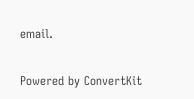email.

Powered by ConvertKit